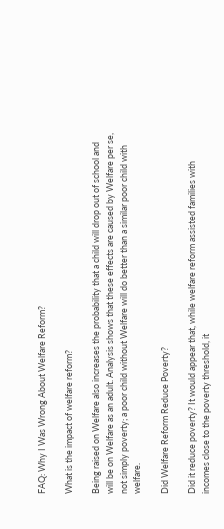FAQ: Why I Was Wrong About Welfare Reform?

What is the impact of welfare reform?

Being raised on Welfare also increases the probability that a child will drop out of school and will be on Welfare as an adult. Analysis shows that these effects are caused by Welfare per se, not simply poverty; a poor child without Welfare will do better than a similar poor child with welfare.

Did Welfare Reform Reduce Poverty?

Did it reduce poverty? It would appear that, while welfare reform assisted families with incomes close to the poverty threshold, it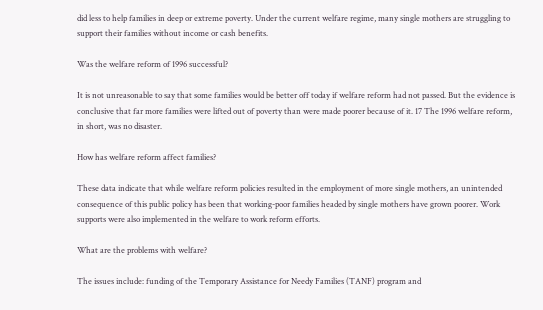did less to help families in deep or extreme poverty. Under the current welfare regime, many single mothers are struggling to support their families without income or cash benefits.

Was the welfare reform of 1996 successful?

It is not unreasonable to say that some families would be better off today if welfare reform had not passed. But the evidence is conclusive that far more families were lifted out of poverty than were made poorer because of it. 17 The 1996 welfare reform, in short, was no disaster.

How has welfare reform affect families?

These data indicate that while welfare reform policies resulted in the employment of more single mothers, an unintended consequence of this public policy has been that working-poor families headed by single mothers have grown poorer. Work supports were also implemented in the welfare to work reform efforts.

What are the problems with welfare?

The issues include: funding of the Temporary Assistance for Needy Families (TANF) program and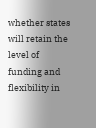whether states will retain the level of funding and flexibility in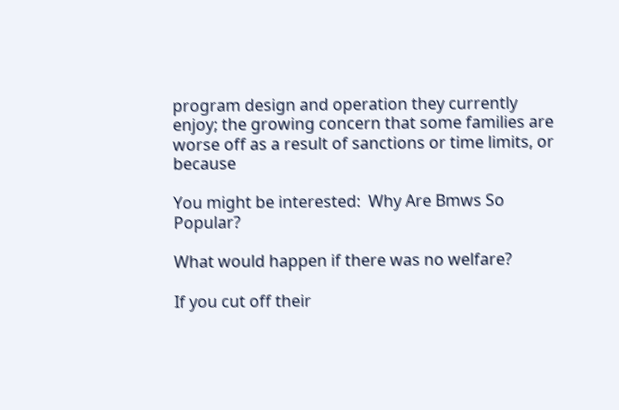program design and operation they currently enjoy; the growing concern that some families are worse off as a result of sanctions or time limits, or because

You might be interested:  Why Are Bmws So Popular?

What would happen if there was no welfare?

If you cut off their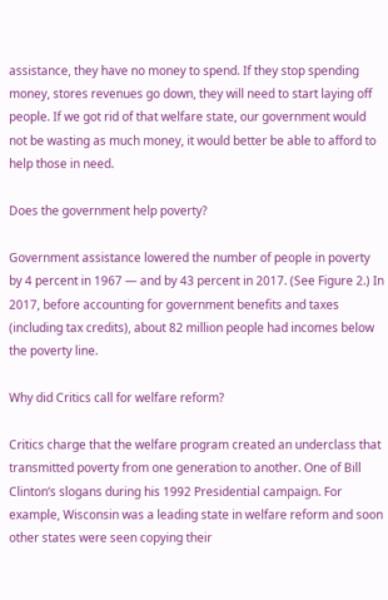assistance, they have no money to spend. If they stop spending money, stores revenues go down, they will need to start laying off people. If we got rid of that welfare state, our government would not be wasting as much money, it would better be able to afford to help those in need.

Does the government help poverty?

Government assistance lowered the number of people in poverty by 4 percent in 1967 — and by 43 percent in 2017. (See Figure 2.) In 2017, before accounting for government benefits and taxes (including tax credits), about 82 million people had incomes below the poverty line.

Why did Critics call for welfare reform?

Critics charge that the welfare program created an underclass that transmitted poverty from one generation to another. One of Bill Clinton’s slogans during his 1992 Presidential campaign. For example, Wisconsin was a leading state in welfare reform and soon other states were seen copying their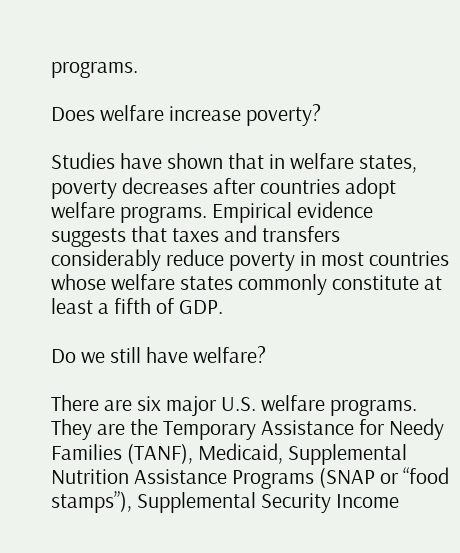programs.

Does welfare increase poverty?

Studies have shown that in welfare states, poverty decreases after countries adopt welfare programs. Empirical evidence suggests that taxes and transfers considerably reduce poverty in most countries whose welfare states commonly constitute at least a fifth of GDP.

Do we still have welfare?

There are six major U.S. welfare programs. They are the Temporary Assistance for Needy Families (TANF), Medicaid, Supplemental Nutrition Assistance Programs (SNAP or “food stamps”), Supplemental Security Income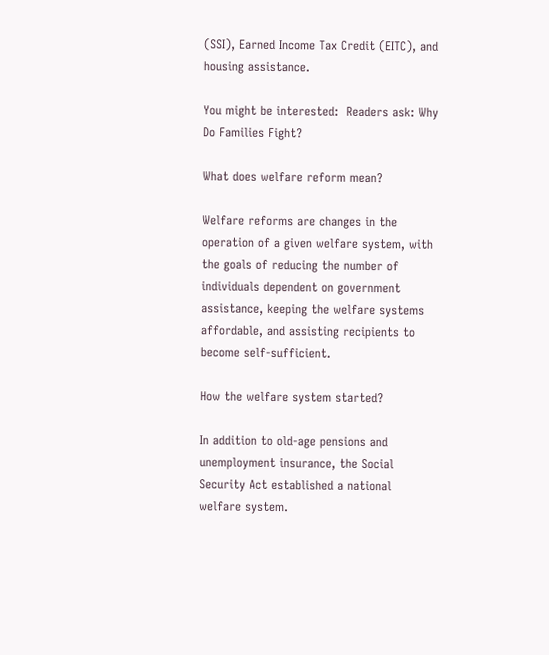(SSI), Earned Income Tax Credit (EITC), and housing assistance.

You might be interested:  Readers ask: Why Do Families Fight?

What does welfare reform mean?

Welfare reforms are changes in the operation of a given welfare system, with the goals of reducing the number of individuals dependent on government assistance, keeping the welfare systems affordable, and assisting recipients to become self-sufficient.

How the welfare system started?

In addition to old-age pensions and unemployment insurance, the Social Security Act established a national welfare system.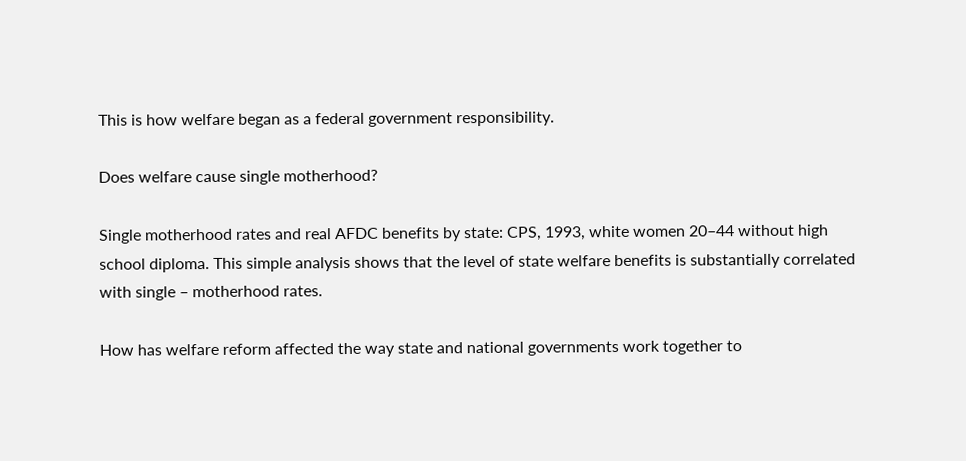This is how welfare began as a federal government responsibility.

Does welfare cause single motherhood?

Single motherhood rates and real AFDC benefits by state: CPS, 1993, white women 20–44 without high school diploma. This simple analysis shows that the level of state welfare benefits is substantially correlated with single – motherhood rates.

How has welfare reform affected the way state and national governments work together to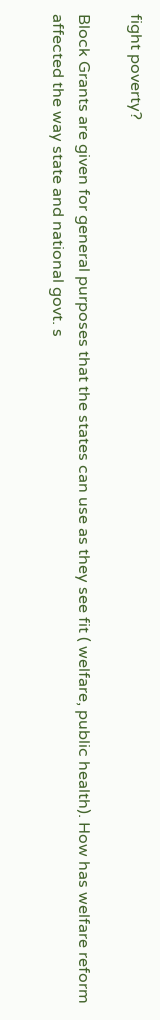fight poverty?

Block Grants are given for general purposes that the states can use as they see fit ( welfare, public health). How has welfare reform affected the way state and national govt. s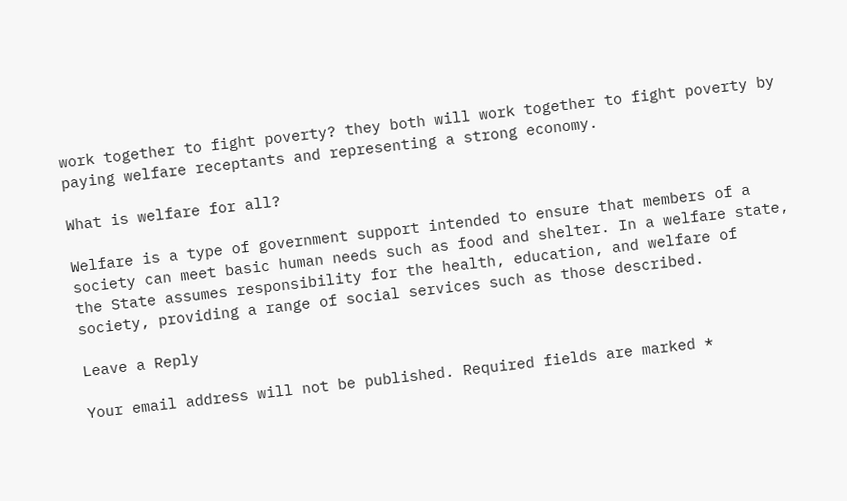work together to fight poverty? they both will work together to fight poverty by paying welfare receptants and representing a strong economy.

What is welfare for all?

Welfare is a type of government support intended to ensure that members of a society can meet basic human needs such as food and shelter. In a welfare state, the State assumes responsibility for the health, education, and welfare of society, providing a range of social services such as those described.

Leave a Reply

Your email address will not be published. Required fields are marked *